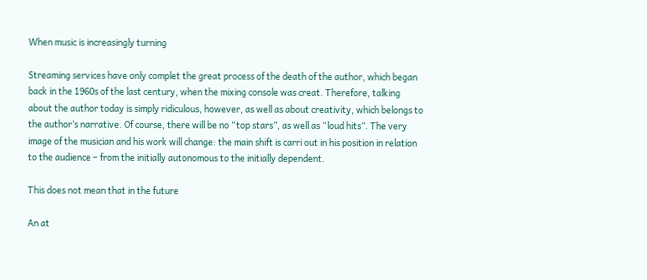When music is increasingly turning

Streaming services have only complet the great process of the death of the author, which began back in the 1960s of the last century, when the mixing console was creat. Therefore, talking about the author today is simply ridiculous, however, as well as about creativity, which belongs to the author’s narrative. Of course, there will be no “top stars”, as well as “loud hits”. The very image of the musician and his work will change: the main shift is carri out in his position in relation to the audience – from the initially autonomous to the initially dependent.

This does not mean that in the future

An at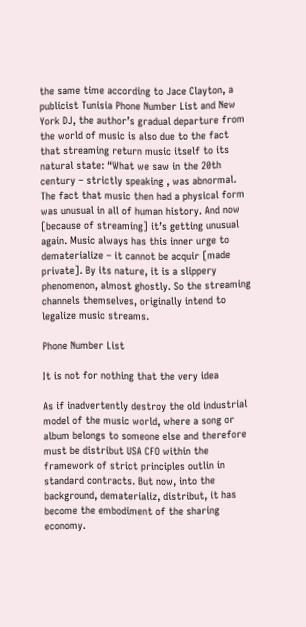the same time according to Jace Clayton, a publicist Tunisia Phone Number List and New York DJ, the author’s gradual departure from the world of music is also due to the fact that streaming return music itself to its natural state: “What we saw in the 20th century – strictly speaking , was abnormal. The fact that music then had a physical form was unusual in all of human history. And now [because of streaming] it’s getting unusual again. Music always has this inner urge to dematerialize – it cannot be acquir [made private]. By its nature, it is a slippery phenomenon, almost ghostly. So the streaming channels themselves, originally intend to legalize music streams.

Phone Number List

It is not for nothing that the very idea

As if inadvertently destroy the old industrial model of the music world, where a song or album belongs to someone else and therefore must be distribut USA CFO within the framework of strict principles outlin in standard contracts. But now, into the background, dematerializ, distribut, it has become the embodiment of the sharing economy.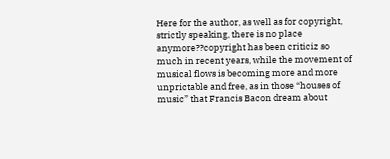Here for the author, as well as for copyright, strictly speaking, there is no place anymore??copyright has been criticiz so much in recent years, while the movement of musical flows is becoming more and more unprictable and free, as in those “houses of music” that Francis Bacon dream about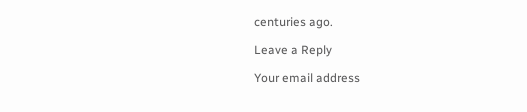centuries ago.

Leave a Reply

Your email address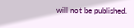will not be published.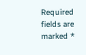Required fields are marked *